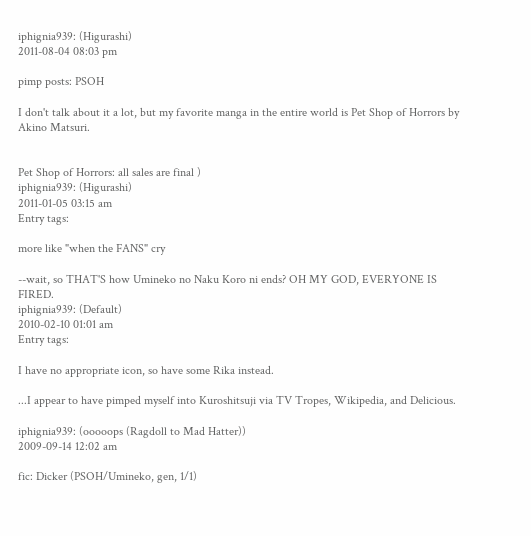iphignia939: (Higurashi)
2011-08-04 08:03 pm

pimp posts: PSOH

I don't talk about it a lot, but my favorite manga in the entire world is Pet Shop of Horrors by Akino Matsuri.


Pet Shop of Horrors: all sales are final )
iphignia939: (Higurashi)
2011-01-05 03:15 am
Entry tags:

more like "when the FANS" cry

--wait, so THAT'S how Umineko no Naku Koro ni ends? OH MY GOD, EVERYONE IS FIRED.
iphignia939: (Default)
2010-02-10 01:01 am
Entry tags:

I have no appropriate icon, so have some Rika instead.

...I appear to have pimped myself into Kuroshitsuji via TV Tropes, Wikipedia, and Delicious.

iphignia939: (ooooops (Ragdoll to Mad Hatter))
2009-09-14 12:02 am

fic: Dicker (PSOH/Umineko, gen, 1/1)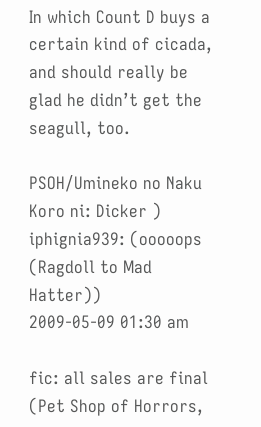In which Count D buys a certain kind of cicada, and should really be glad he didn’t get the seagull, too.

PSOH/Umineko no Naku Koro ni: Dicker )
iphignia939: (ooooops (Ragdoll to Mad Hatter))
2009-05-09 01:30 am

fic: all sales are final (Pet Shop of Horrors,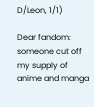D/Leon, 1/1)

Dear fandom: someone cut off my supply of anime and manga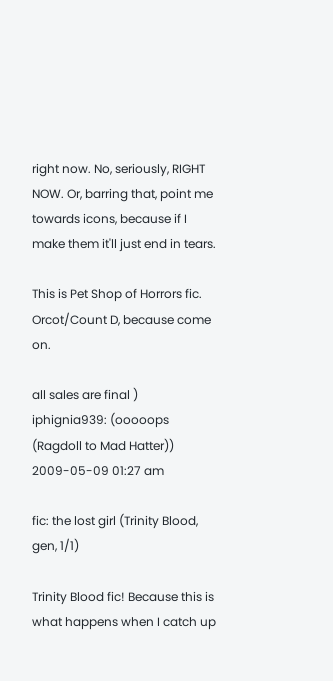right now. No, seriously, RIGHT NOW. Or, barring that, point me towards icons, because if I make them it'll just end in tears.

This is Pet Shop of Horrors fic. Orcot/Count D, because come on.

all sales are final )
iphignia939: (ooooops (Ragdoll to Mad Hatter))
2009-05-09 01:27 am

fic: the lost girl (Trinity Blood, gen, 1/1)

Trinity Blood fic! Because this is what happens when I catch up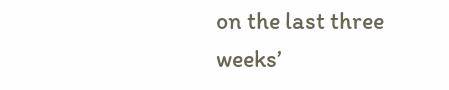on the last three weeks’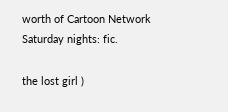worth of Cartoon Network Saturday nights: fic.

the lost girl )